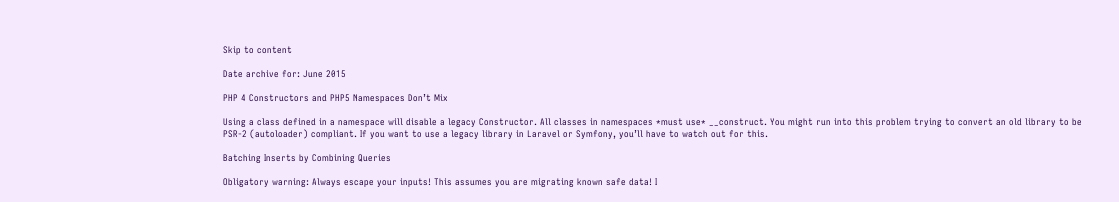Skip to content

Date archive for: June 2015

PHP 4 Constructors and PHP5 Namespaces Don’t Mix

Using a class defined in a namespace will disable a legacy Constructor. All classes in namespaces *must use* __construct. You might run into this problem trying to convert an old library to be PSR-2 (autoloader) compliant. If you want to use a legacy library in Laravel or Symfony, you’ll have to watch out for this.

Batching Inserts by Combining Queries

Obligatory warning: Always escape your inputs! This assumes you are migrating known safe data! I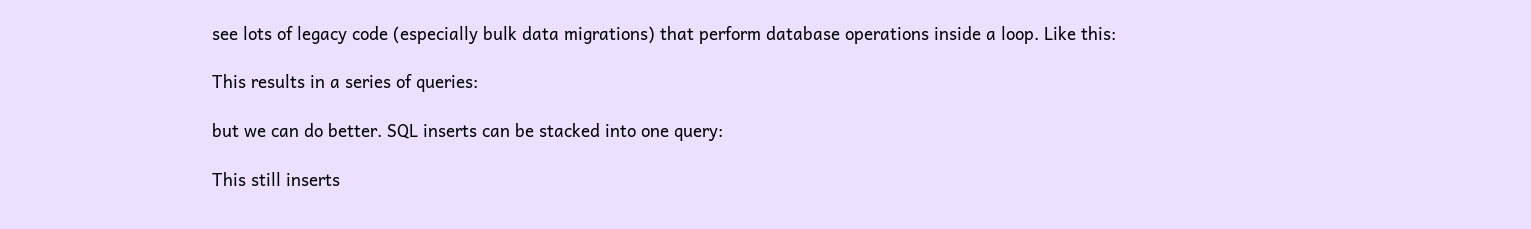see lots of legacy code (especially bulk data migrations) that perform database operations inside a loop. Like this:

This results in a series of queries:

but we can do better. SQL inserts can be stacked into one query:

This still inserts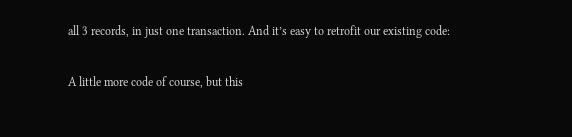all 3 records, in just one transaction. And it’s easy to retrofit our existing code:

A little more code of course, but this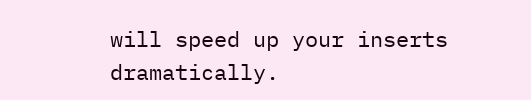will speed up your inserts dramatically.